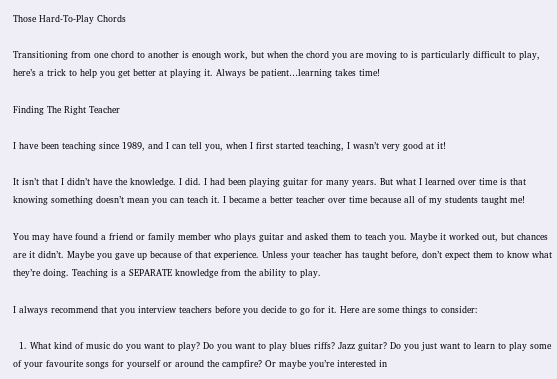Those Hard-To-Play Chords

Transitioning from one chord to another is enough work, but when the chord you are moving to is particularly difficult to play, here’s a trick to help you get better at playing it. Always be patient…learning takes time!

Finding The Right Teacher

I have been teaching since 1989, and I can tell you, when I first started teaching, I wasn’t very good at it!

It isn’t that I didn’t have the knowledge. I did. I had been playing guitar for many years. But what I learned over time is that knowing something doesn’t mean you can teach it. I became a better teacher over time because all of my students taught me!

You may have found a friend or family member who plays guitar and asked them to teach you. Maybe it worked out, but chances are it didn’t. Maybe you gave up because of that experience. Unless your teacher has taught before, don’t expect them to know what they’re doing. Teaching is a SEPARATE knowledge from the ability to play.

I always recommend that you interview teachers before you decide to go for it. Here are some things to consider:

  1. What kind of music do you want to play? Do you want to play blues riffs? Jazz guitar? Do you just want to learn to play some of your favourite songs for yourself or around the campfire? Or maybe you’re interested in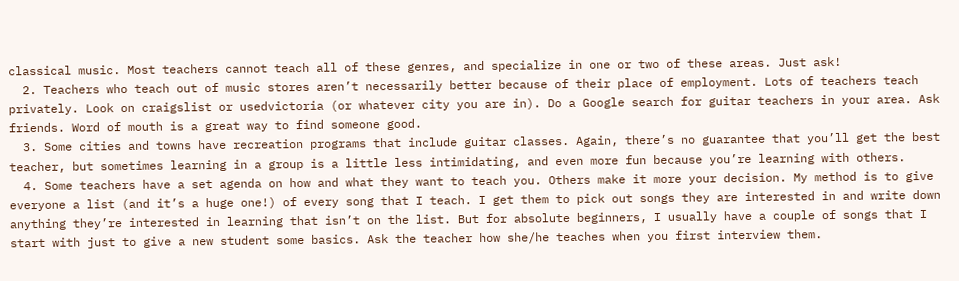classical music. Most teachers cannot teach all of these genres, and specialize in one or two of these areas. Just ask!
  2. Teachers who teach out of music stores aren’t necessarily better because of their place of employment. Lots of teachers teach privately. Look on craigslist or usedvictoria (or whatever city you are in). Do a Google search for guitar teachers in your area. Ask friends. Word of mouth is a great way to find someone good.
  3. Some cities and towns have recreation programs that include guitar classes. Again, there’s no guarantee that you’ll get the best teacher, but sometimes learning in a group is a little less intimidating, and even more fun because you’re learning with others.
  4. Some teachers have a set agenda on how and what they want to teach you. Others make it more your decision. My method is to give everyone a list (and it’s a huge one!) of every song that I teach. I get them to pick out songs they are interested in and write down anything they’re interested in learning that isn’t on the list. But for absolute beginners, I usually have a couple of songs that I start with just to give a new student some basics. Ask the teacher how she/he teaches when you first interview them.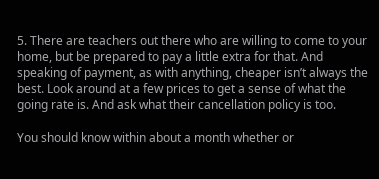5. There are teachers out there who are willing to come to your home, but be prepared to pay a little extra for that. And speaking of payment, as with anything, cheaper isn’t always the best. Look around at a few prices to get a sense of what the going rate is. And ask what their cancellation policy is too.

You should know within about a month whether or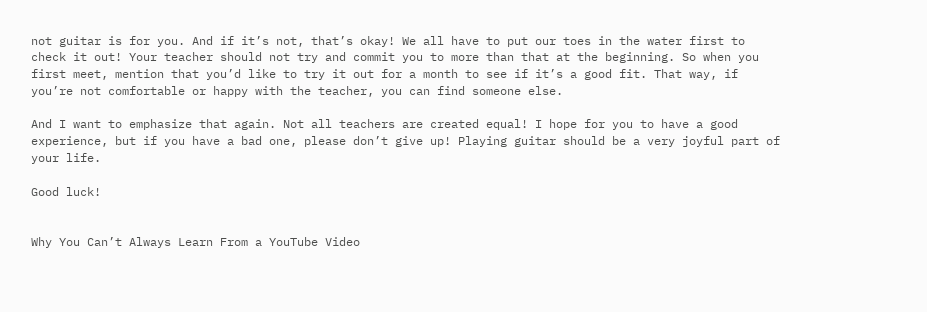not guitar is for you. And if it’s not, that’s okay! We all have to put our toes in the water first to check it out! Your teacher should not try and commit you to more than that at the beginning. So when you first meet, mention that you’d like to try it out for a month to see if it’s a good fit. That way, if you’re not comfortable or happy with the teacher, you can find someone else.

And I want to emphasize that again. Not all teachers are created equal! I hope for you to have a good experience, but if you have a bad one, please don’t give up! Playing guitar should be a very joyful part of your life.

Good luck!


Why You Can’t Always Learn From a YouTube Video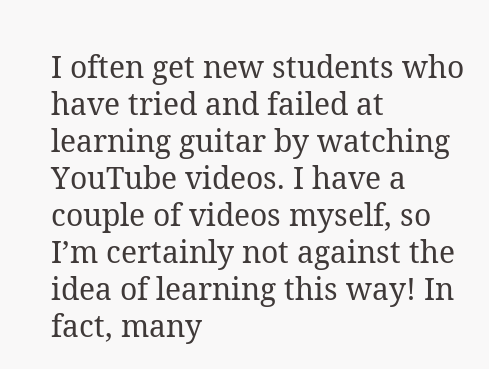I often get new students who have tried and failed at learning guitar by watching YouTube videos. I have a couple of videos myself, so I’m certainly not against the idea of learning this way! In fact, many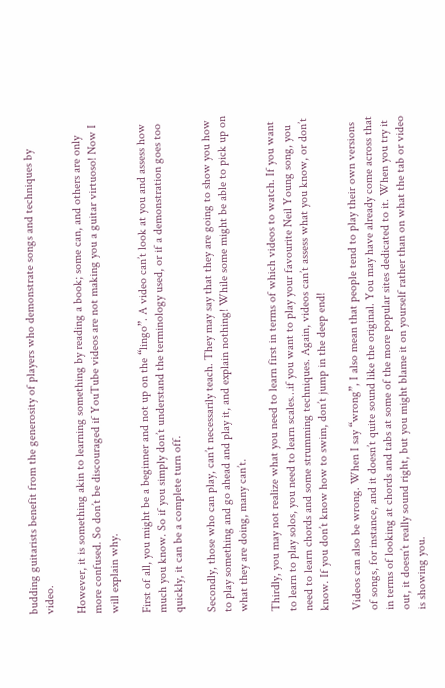budding guitarists benefit from the generosity of players who demonstrate songs and techniques by video.

However, it is something akin to learning something by reading a book; some can, and others are only more confused. So don’t be discouraged if YouTube videos are not making you a guitar virtuoso! Now I will explain why.

First of all, you might be a beginner and not up on the “lingo”. A video can’t look at you and assess how much you know. So if you simply don’t understand the terminology used, or if a demonstration goes too quickly, it can be a complete turn off.

Secondly, those who can play, can’t necessarily teach. They may say that they are going to show you how to play something and go ahead and play it, and explain nothing! While some might be able to pick up on what they are doing, many can’t.

Thirdly, you may not realize what you need to learn first in terms of which videos to watch. If you want to learn to play solos, you need to learn scales…if you want to play your favourite Neil Young song, you need to learn chords and some strumming techniques. Again, videos can’t assess what you know, or don’t know. If you don’t know how to swim, don’t jump in the deep end!

Videos can also be wrong. When I say “wrong”, I also mean that people tend to play their own versions of songs, for instance, and it doesn’t quite sound like the original. You may have already come across that in terms of looking at chords and tabs at some of the more popular sites dedicated to it. When you try it out, it doesn’t really sound right, but you might blame it on yourself rather than on what the tab or video is showing you.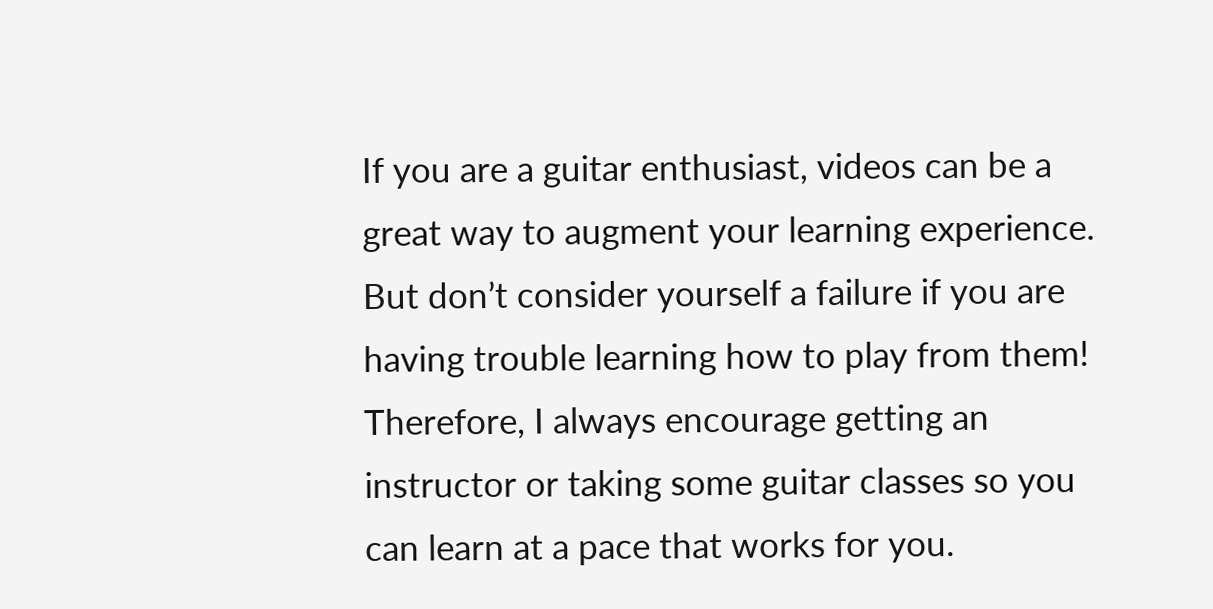If you are a guitar enthusiast, videos can be a great way to augment your learning experience. But don’t consider yourself a failure if you are having trouble learning how to play from them! Therefore, I always encourage getting an instructor or taking some guitar classes so you can learn at a pace that works for you.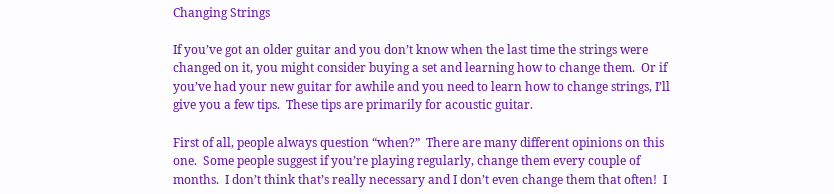Changing Strings

If you’ve got an older guitar and you don’t know when the last time the strings were changed on it, you might consider buying a set and learning how to change them.  Or if you’ve had your new guitar for awhile and you need to learn how to change strings, I’ll give you a few tips.  These tips are primarily for acoustic guitar.

First of all, people always question “when?”  There are many different opinions on this one.  Some people suggest if you’re playing regularly, change them every couple of months.  I don’t think that’s really necessary and I don’t even change them that often!  I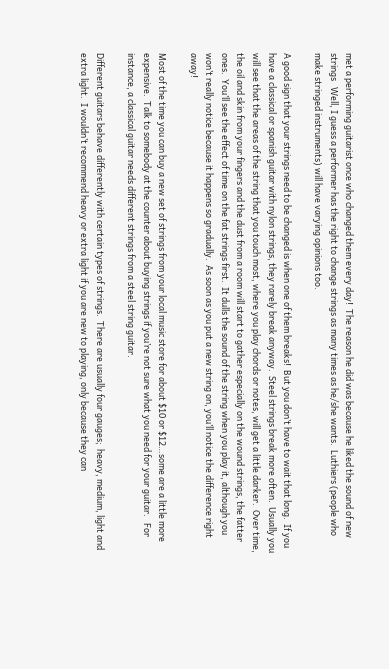met a performing guitarist once who changed them every day!  The reason he did was because he liked the sound of new strings   Well, I guess a performer has the right to change strings as many times as he/she wants.  Luthiers (people who make stringed instruments) will have varying opinions too.

A good sign that your strings need to be changed is when one of them breaks!  But you don’t have to wait that long.  If you have a classical or spanish guitar with nylon strings, they rarely break anyway.  Steel strings break more often.  Usually you will see that the areas of the string that you touch most, where you play chords or notes, will get a little darker.  Over time, the oil and skin from your fingers and the dust from a room will start to gather especially on the wound strings, the fatter ones.  You’ll see the effect of time on the fat strings first.  It dulls the sound of the string when you play it, although you won’t really notice because it happens so gradually.  As soon as you put a new string on, you’ll notice the difference right away!

Most of the time you can buy a new set of strings from your local music store for about $10 or $12…some are a little more expensive.  Talk to somebody at the counter about buying strings if you’re not sure what you need for your guitar.   For instance, a classical guitar needs different strings from a steel string guitar.

Different guitars behave differently with certain types of strings.  There are usually four gauges;  heavy, medium, light and extra light.  I wouldn’t recommend heavy or extra light if you are new to playing, only because they can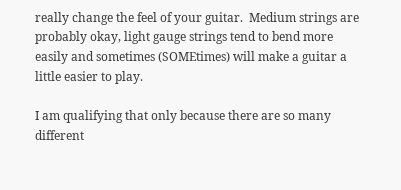really change the feel of your guitar.  Medium strings are probably okay, light gauge strings tend to bend more easily and sometimes (SOMEtimes) will make a guitar a little easier to play.

I am qualifying that only because there are so many different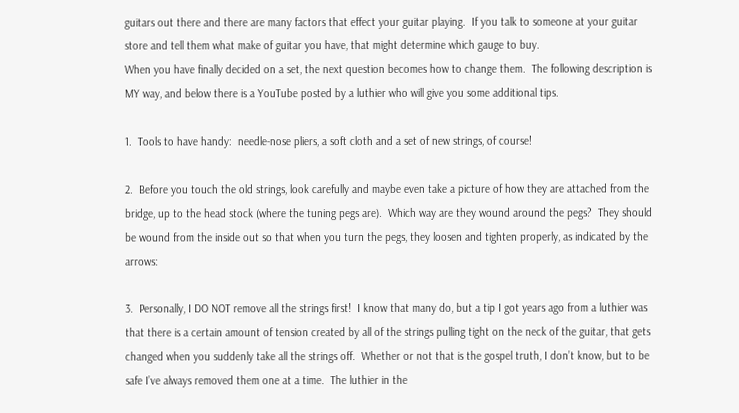guitars out there and there are many factors that effect your guitar playing.  If you talk to someone at your guitar store and tell them what make of guitar you have, that might determine which gauge to buy.
When you have finally decided on a set, the next question becomes how to change them.  The following description is MY way, and below there is a YouTube posted by a luthier who will give you some additional tips.

1.  Tools to have handy:  needle-nose pliers, a soft cloth and a set of new strings, of course!

2.  Before you touch the old strings, look carefully and maybe even take a picture of how they are attached from the bridge, up to the head stock (where the tuning pegs are).  Which way are they wound around the pegs?  They should be wound from the inside out so that when you turn the pegs, they loosen and tighten properly, as indicated by the arrows:

3.  Personally, I DO NOT remove all the strings first!  I know that many do, but a tip I got years ago from a luthier was that there is a certain amount of tension created by all of the strings pulling tight on the neck of the guitar, that gets changed when you suddenly take all the strings off.  Whether or not that is the gospel truth, I don’t know, but to be safe I’ve always removed them one at a time.  The luthier in the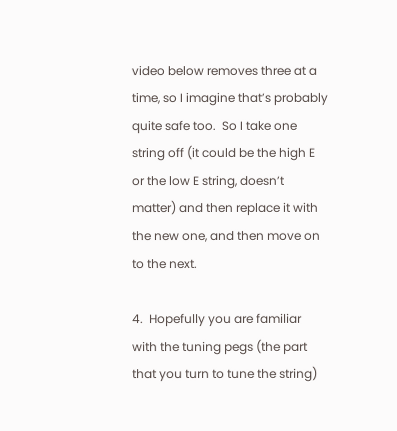video below removes three at a time, so I imagine that’s probably quite safe too.  So I take one string off (it could be the high E or the low E string, doesn’t matter) and then replace it with the new one, and then move on to the next.

4.  Hopefully you are familiar with the tuning pegs (the part that you turn to tune the string)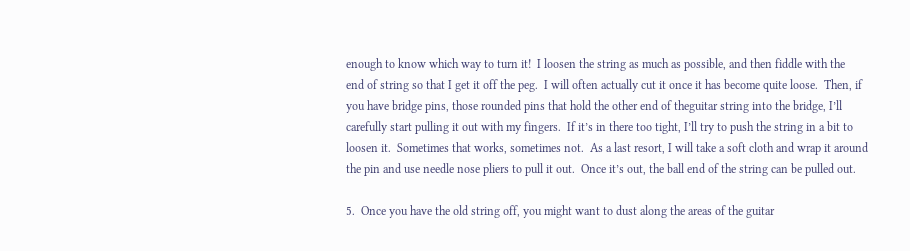enough to know which way to turn it!  I loosen the string as much as possible, and then fiddle with the  end of string so that I get it off the peg.  I will often actually cut it once it has become quite loose.  Then, if you have bridge pins, those rounded pins that hold the other end of theguitar string into the bridge, I’ll carefully start pulling it out with my fingers.  If it’s in there too tight, I’ll try to push the string in a bit to loosen it.  Sometimes that works, sometimes not.  As a last resort, I will take a soft cloth and wrap it around the pin and use needle nose pliers to pull it out.  Once it’s out, the ball end of the string can be pulled out.

5.  Once you have the old string off, you might want to dust along the areas of the guitar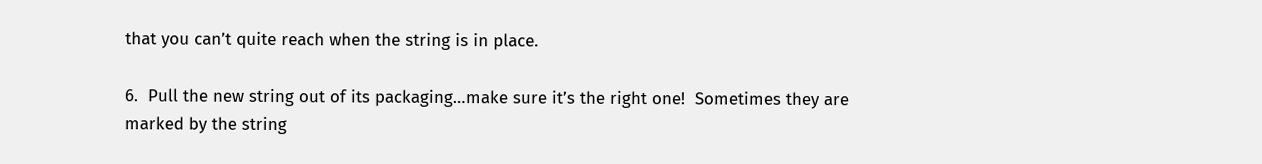that you can’t quite reach when the string is in place.

6.  Pull the new string out of its packaging…make sure it’s the right one!  Sometimes they are marked by the string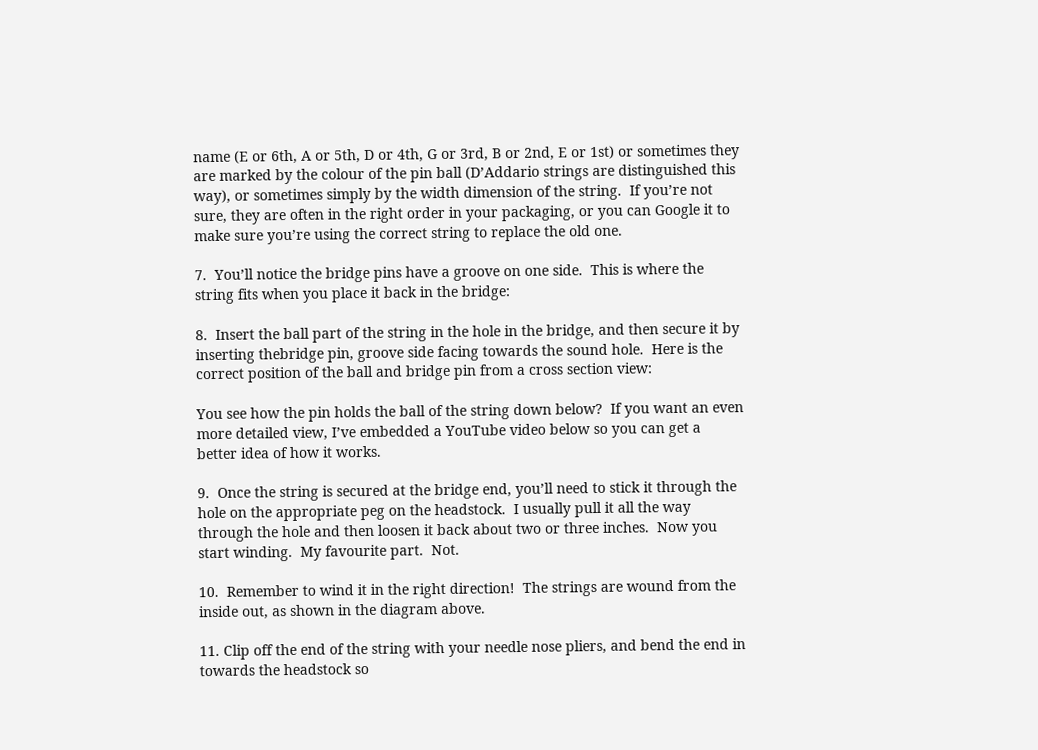name (E or 6th, A or 5th, D or 4th, G or 3rd, B or 2nd, E or 1st) or sometimes they are marked by the colour of the pin ball (D’Addario strings are distinguished this way), or sometimes simply by the width dimension of the string.  If you’re not sure, they are often in the right order in your packaging, or you can Google it to make sure you’re using the correct string to replace the old one.

7.  You’ll notice the bridge pins have a groove on one side.  This is where the string fits when you place it back in the bridge:

8.  Insert the ball part of the string in the hole in the bridge, and then secure it by inserting thebridge pin, groove side facing towards the sound hole.  Here is the correct position of the ball and bridge pin from a cross section view:

You see how the pin holds the ball of the string down below?  If you want an even more detailed view, I’ve embedded a YouTube video below so you can get a better idea of how it works.

9.  Once the string is secured at the bridge end, you’ll need to stick it through the hole on the appropriate peg on the headstock.  I usually pull it all the way through the hole and then loosen it back about two or three inches.  Now you start winding.  My favourite part.  Not.

10.  Remember to wind it in the right direction!  The strings are wound from the inside out, as shown in the diagram above.

11. Clip off the end of the string with your needle nose pliers, and bend the end in towards the headstock so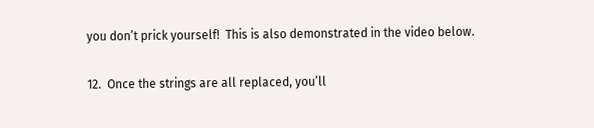you don’t prick yourself!  This is also demonstrated in the video below.

12.  Once the strings are all replaced, you’ll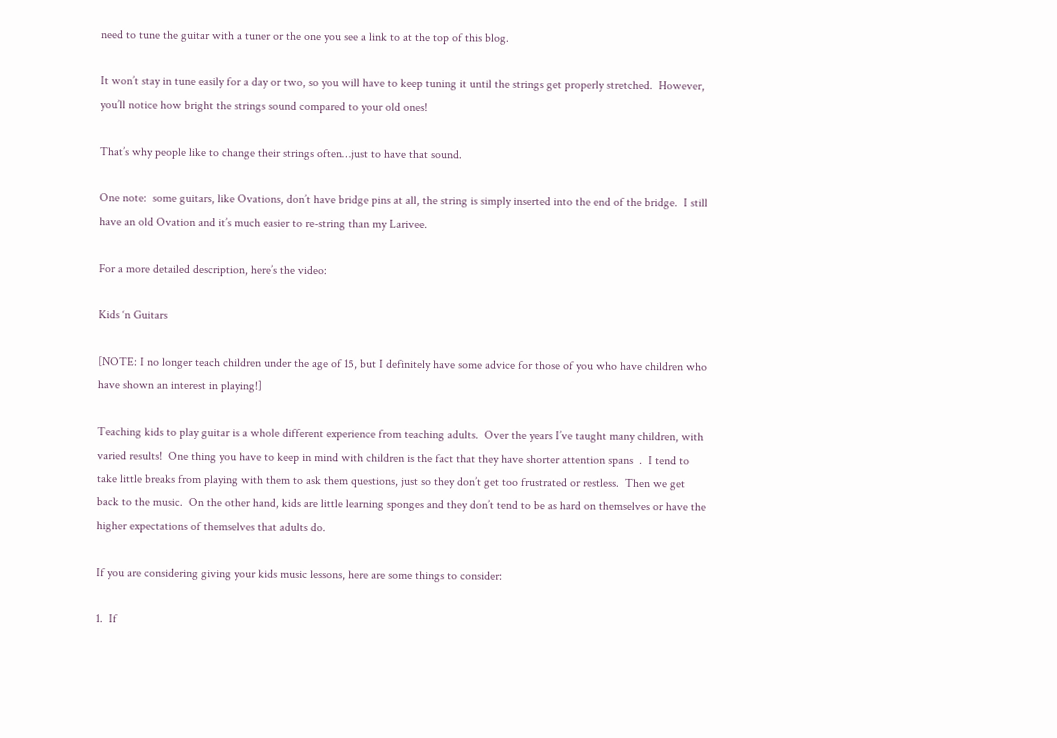need to tune the guitar with a tuner or the one you see a link to at the top of this blog.

It won’t stay in tune easily for a day or two, so you will have to keep tuning it until the strings get properly stretched.  However, you’ll notice how bright the strings sound compared to your old ones!

That’s why people like to change their strings often…just to have that sound.

One note:  some guitars, like Ovations, don’t have bridge pins at all, the string is simply inserted into the end of the bridge.  I still have an old Ovation and it’s much easier to re-string than my Larivee.

For a more detailed description, here’s the video:

Kids ‘n Guitars

[NOTE: I no longer teach children under the age of 15, but I definitely have some advice for those of you who have children who have shown an interest in playing!]

Teaching kids to play guitar is a whole different experience from teaching adults.  Over the years I’ve taught many children, with varied results!  One thing you have to keep in mind with children is the fact that they have shorter attention spans  .  I tend to take little breaks from playing with them to ask them questions, just so they don’t get too frustrated or restless.  Then we get back to the music.  On the other hand, kids are little learning sponges and they don’t tend to be as hard on themselves or have the higher expectations of themselves that adults do.

If you are considering giving your kids music lessons, here are some things to consider:

1.  If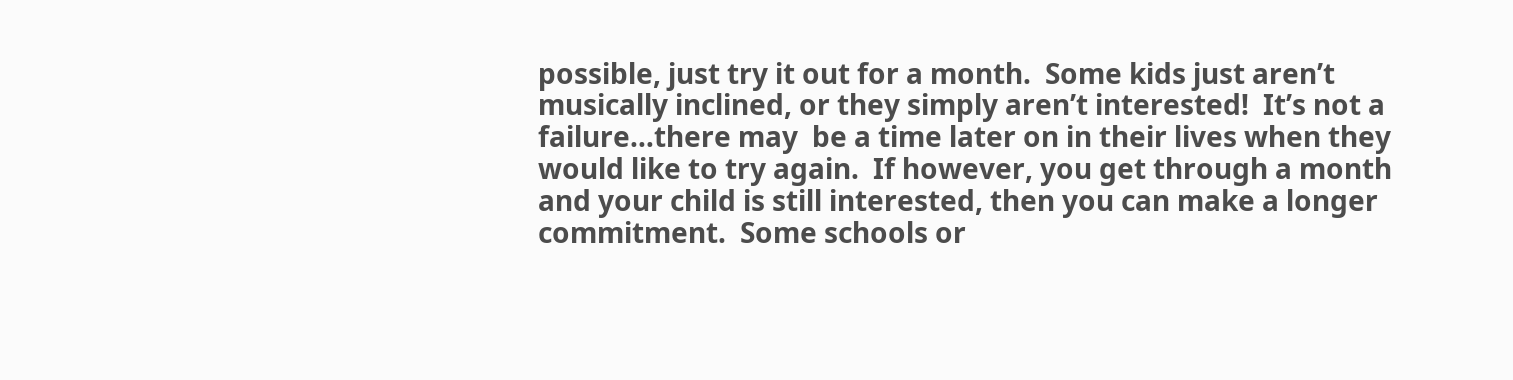possible, just try it out for a month.  Some kids just aren’t musically inclined, or they simply aren’t interested!  It’s not a failure…there may  be a time later on in their lives when they would like to try again.  If however, you get through a month and your child is still interested, then you can make a longer commitment.  Some schools or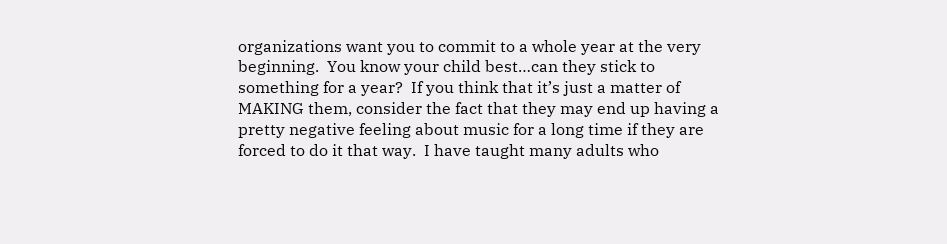organizations want you to commit to a whole year at the very beginning.  You know your child best…can they stick to something for a year?  If you think that it’s just a matter of MAKING them, consider the fact that they may end up having a pretty negative feeling about music for a long time if they are forced to do it that way.  I have taught many adults who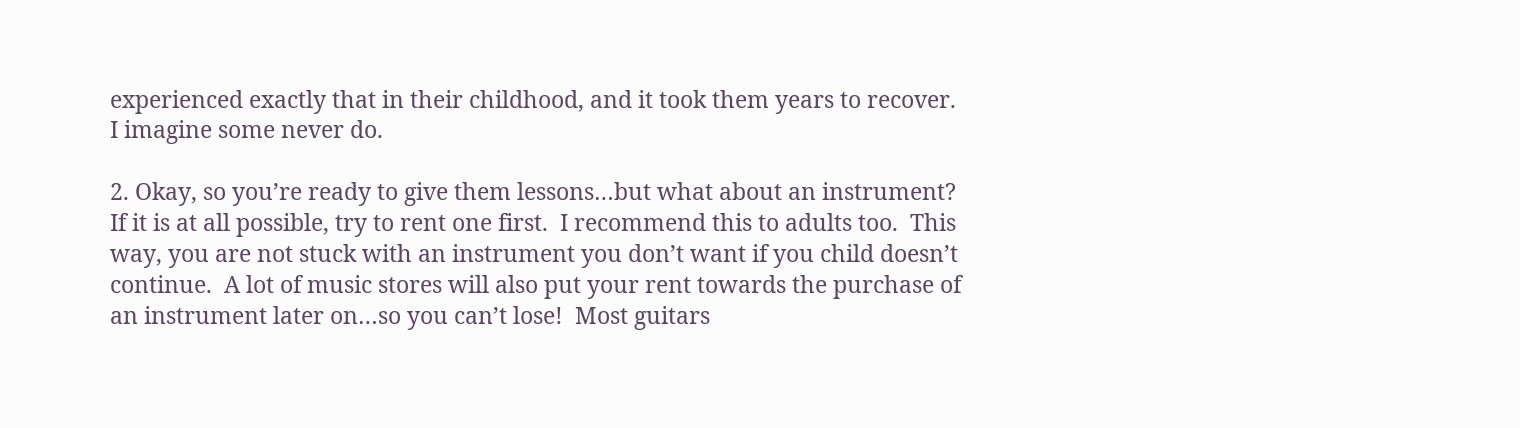experienced exactly that in their childhood, and it took them years to recover.  I imagine some never do.

2. Okay, so you’re ready to give them lessons…but what about an instrument?  If it is at all possible, try to rent one first.  I recommend this to adults too.  This way, you are not stuck with an instrument you don’t want if you child doesn’t continue.  A lot of music stores will also put your rent towards the purchase of an instrument later on…so you can’t lose!  Most guitars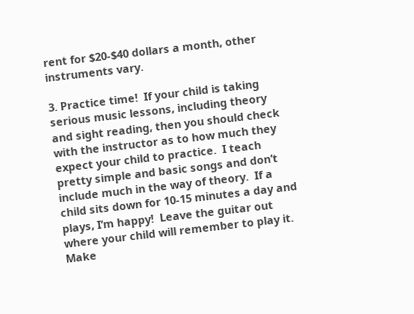rent for $20-$40 dollars a month, other instruments vary.

3. Practice time!  If your child is taking serious music lessons, including theory and sight reading, then you should check with the instructor as to how much they expect your child to practice.  I teach pretty simple and basic songs and don’t include much in the way of theory.  If a child sits down for 10-15 minutes a day and plays, I’m happy!  Leave the guitar out where your child will remember to play it.  Make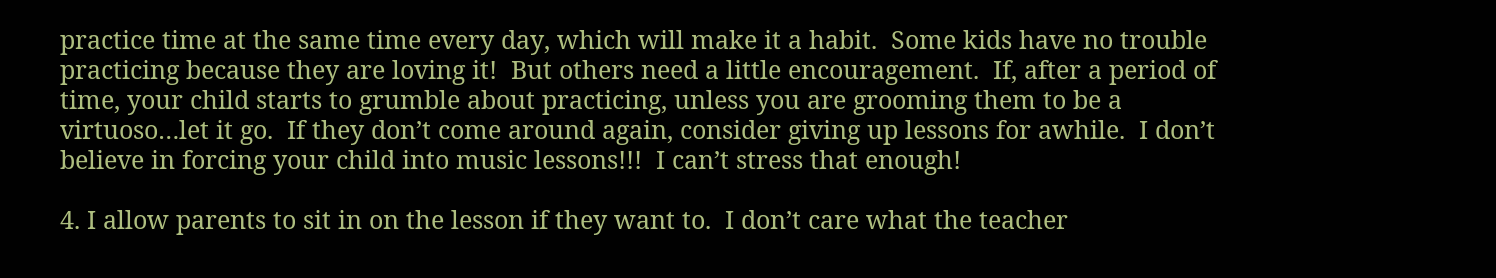practice time at the same time every day, which will make it a habit.  Some kids have no trouble practicing because they are loving it!  But others need a little encouragement.  If, after a period of time, your child starts to grumble about practicing, unless you are grooming them to be a virtuoso…let it go.  If they don’t come around again, consider giving up lessons for awhile.  I don’t believe in forcing your child into music lessons!!!  I can’t stress that enough!

4. I allow parents to sit in on the lesson if they want to.  I don’t care what the teacher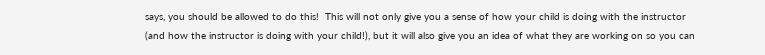says, you should be allowed to do this!  This will not only give you a sense of how your child is doing with the instructor (and how the instructor is doing with your child!), but it will also give you an idea of what they are working on so you can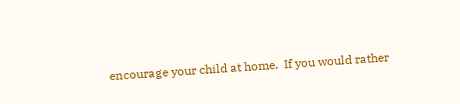encourage your child at home.  If you would rather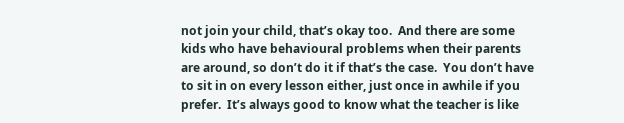not join your child, that’s okay too.  And there are some kids who have behavioural problems when their parents are around, so don’t do it if that’s the case.  You don’t have to sit in on every lesson either, just once in awhile if you prefer.  It’s always good to know what the teacher is like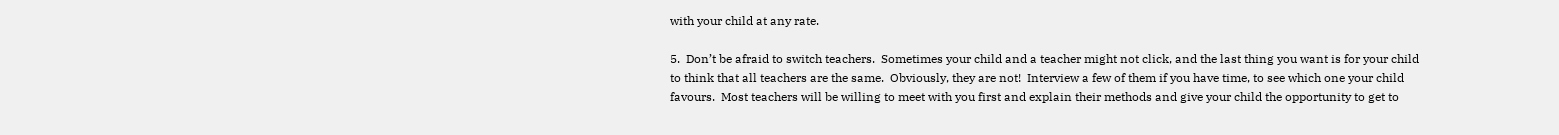with your child at any rate.

5.  Don’t be afraid to switch teachers.  Sometimes your child and a teacher might not click, and the last thing you want is for your child to think that all teachers are the same.  Obviously, they are not!  Interview a few of them if you have time, to see which one your child favours.  Most teachers will be willing to meet with you first and explain their methods and give your child the opportunity to get to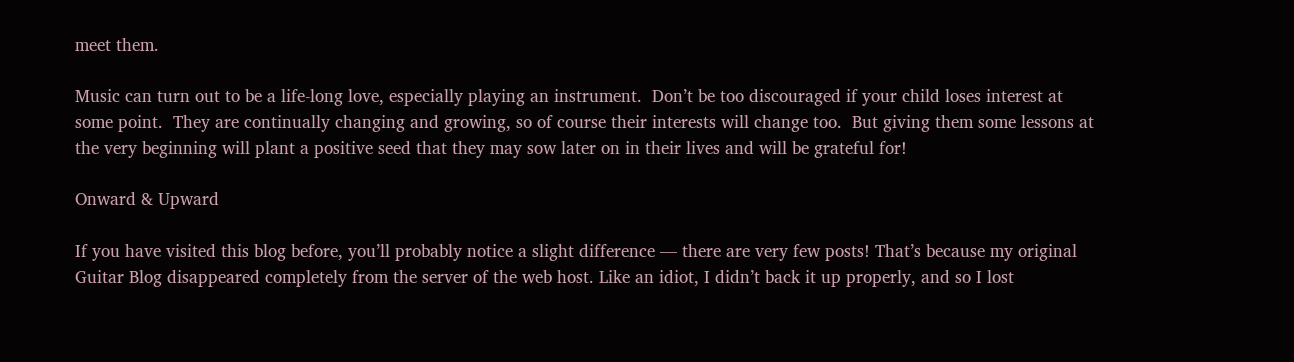meet them.

Music can turn out to be a life-long love, especially playing an instrument.  Don’t be too discouraged if your child loses interest at some point.  They are continually changing and growing, so of course their interests will change too.  But giving them some lessons at the very beginning will plant a positive seed that they may sow later on in their lives and will be grateful for!

Onward & Upward

If you have visited this blog before, you’ll probably notice a slight difference — there are very few posts! That’s because my original Guitar Blog disappeared completely from the server of the web host. Like an idiot, I didn’t back it up properly, and so I lost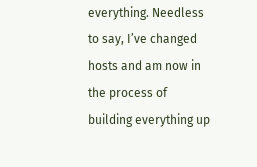everything. Needless to say, I’ve changed hosts and am now in the process of building everything up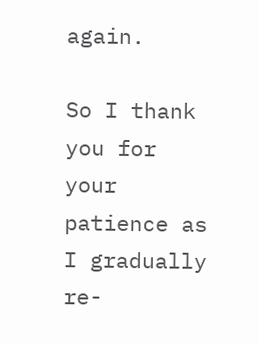again.

So I thank you for your patience as I gradually re-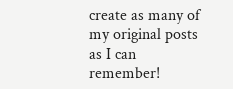create as many of my original posts as I can remember!